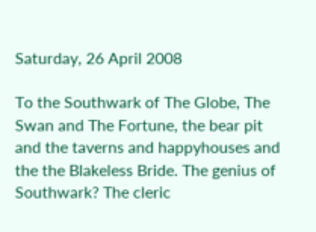Saturday, 26 April 2008

To the Southwark of The Globe, The Swan and The Fortune, the bear pit and the taverns and happyhouses and the the Blakeless Bride. The genius of Southwark? The cleric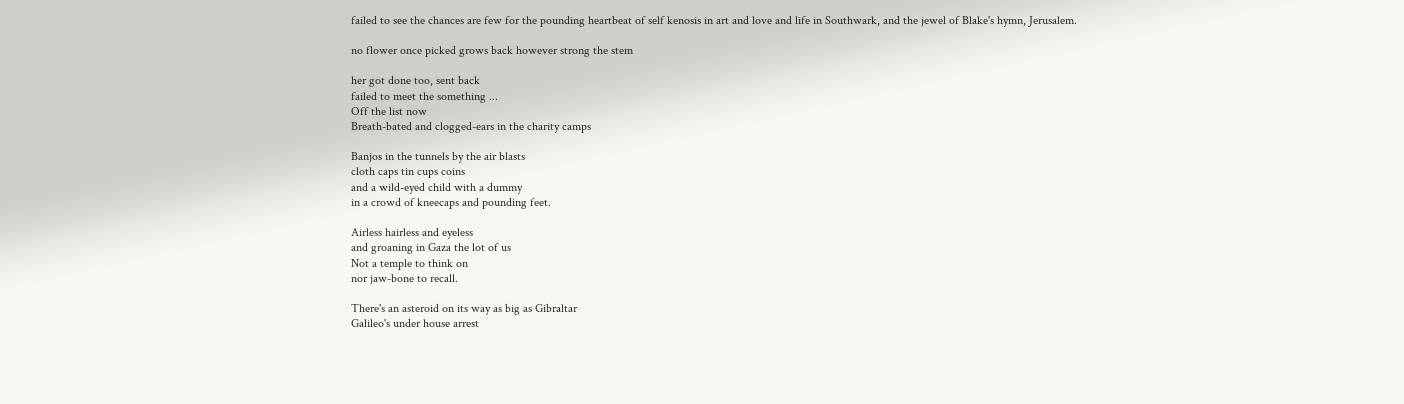failed to see the chances are few for the pounding heartbeat of self kenosis in art and love and life in Southwark, and the jewel of Blake's hymn, Jerusalem.

no flower once picked grows back however strong the stem

her got done too, sent back
failed to meet the something ...
Off the list now
Breath-bated and clogged-ears in the charity camps

Banjos in the tunnels by the air blasts
cloth caps tin cups coins
and a wild-eyed child with a dummy
in a crowd of kneecaps and pounding feet.

Airless hairless and eyeless
and groaning in Gaza the lot of us
Not a temple to think on
nor jaw-bone to recall.

There's an asteroid on its way as big as Gibraltar
Galileo's under house arrest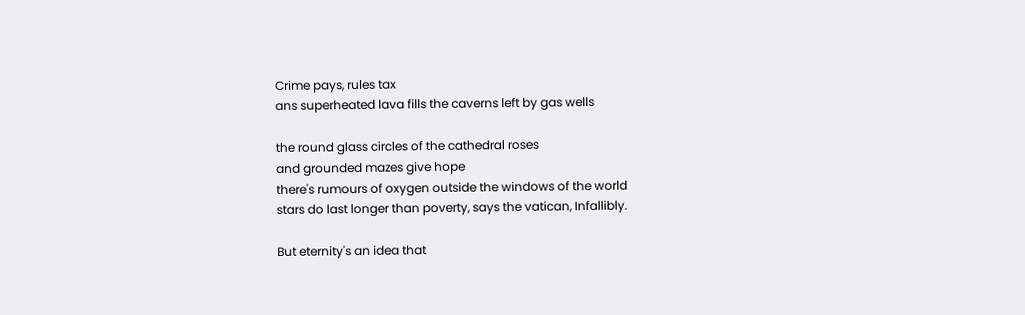Crime pays, rules tax
ans superheated lava fills the caverns left by gas wells

the round glass circles of the cathedral roses
and grounded mazes give hope
there's rumours of oxygen outside the windows of the world
stars do last longer than poverty, says the vatican, Infallibly.

But eternity's an idea that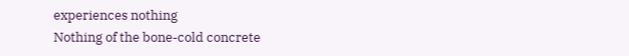experiences nothing
Nothing of the bone-cold concrete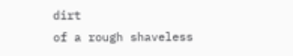dirt
of a rough shaveless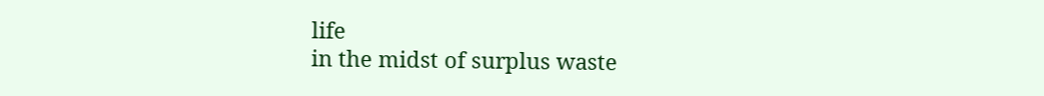life
in the midst of surplus waste